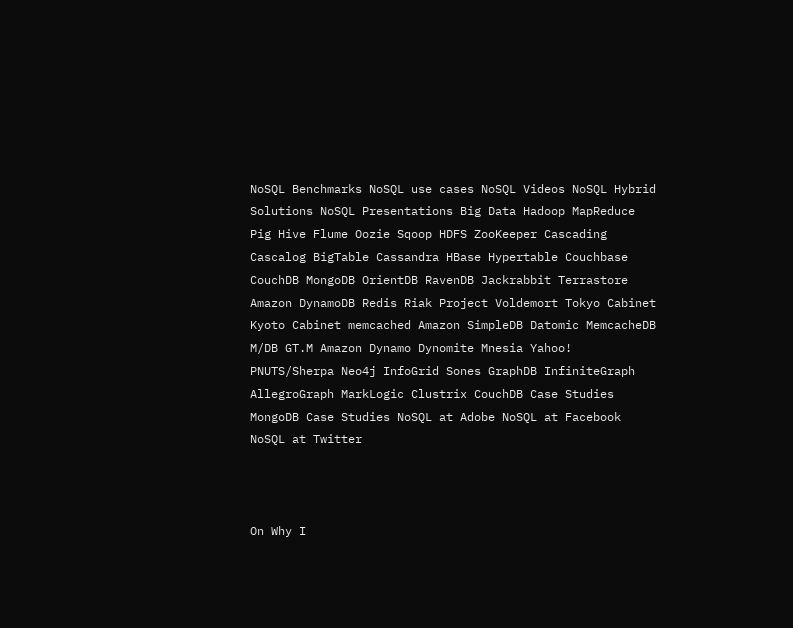NoSQL Benchmarks NoSQL use cases NoSQL Videos NoSQL Hybrid Solutions NoSQL Presentations Big Data Hadoop MapReduce Pig Hive Flume Oozie Sqoop HDFS ZooKeeper Cascading Cascalog BigTable Cassandra HBase Hypertable Couchbase CouchDB MongoDB OrientDB RavenDB Jackrabbit Terrastore Amazon DynamoDB Redis Riak Project Voldemort Tokyo Cabinet Kyoto Cabinet memcached Amazon SimpleDB Datomic MemcacheDB M/DB GT.M Amazon Dynamo Dynomite Mnesia Yahoo! PNUTS/Sherpa Neo4j InfoGrid Sones GraphDB InfiniteGraph AllegroGraph MarkLogic Clustrix CouchDB Case Studies MongoDB Case Studies NoSQL at Adobe NoSQL at Facebook NoSQL at Twitter



On Why I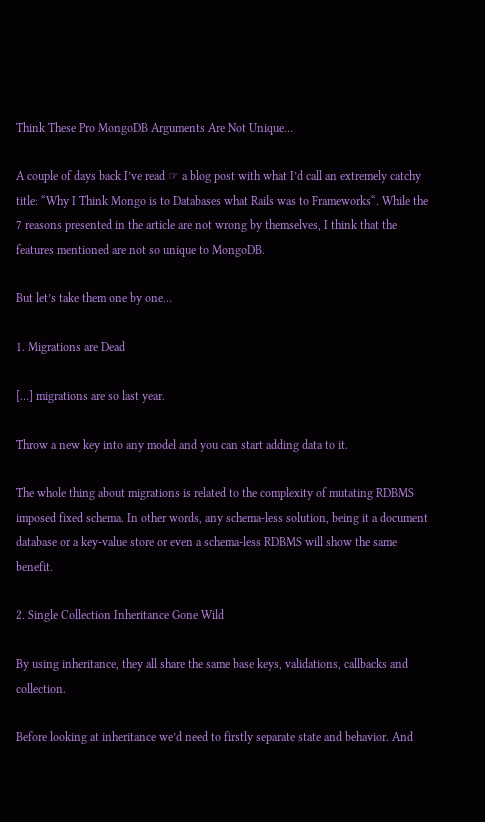Think These Pro MongoDB Arguments Are Not Unique…

A couple of days back I’ve read ☞ a blog post with what I’d call an extremely catchy title: “Why I Think Mongo is to Databases what Rails was to Frameworks“. While the 7 reasons presented in the article are not wrong by themselves, I think that the features mentioned are not so unique to MongoDB.

But let’s take them one by one…

1. Migrations are Dead

[…] migrations are so last year.

Throw a new key into any model and you can start adding data to it.

The whole thing about migrations is related to the complexity of mutating RDBMS imposed fixed schema. In other words, any schema-less solution, being it a document database or a key-value store or even a schema-less RDBMS will show the same benefit.

2. Single Collection Inheritance Gone Wild

By using inheritance, they all share the same base keys, validations, callbacks and collection.

Before looking at inheritance we’d need to firstly separate state and behavior. And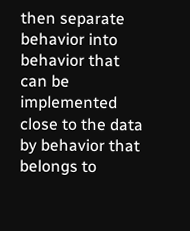then separate behavior into behavior that can be implemented close to the data by behavior that belongs to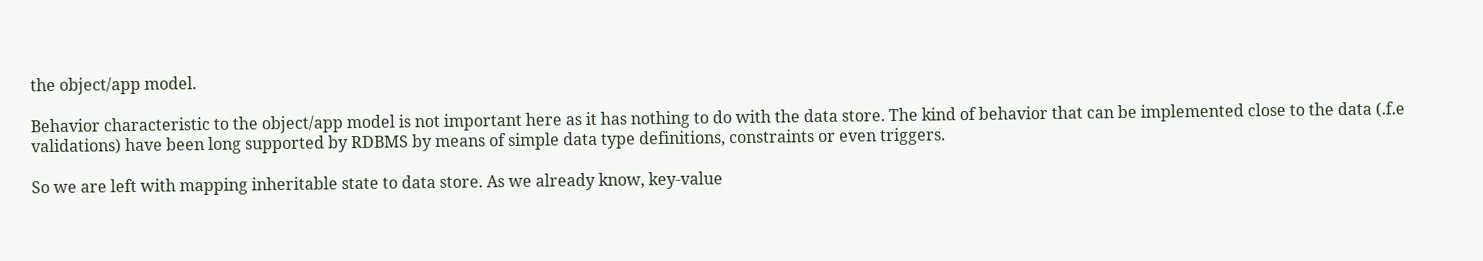the object/app model.

Behavior characteristic to the object/app model is not important here as it has nothing to do with the data store. The kind of behavior that can be implemented close to the data (.f.e validations) have been long supported by RDBMS by means of simple data type definitions, constraints or even triggers.

So we are left with mapping inheritable state to data store. As we already know, key-value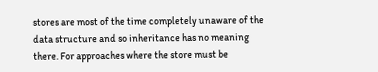stores are most of the time completely unaware of the data structure and so inheritance has no meaning there. For approaches where the store must be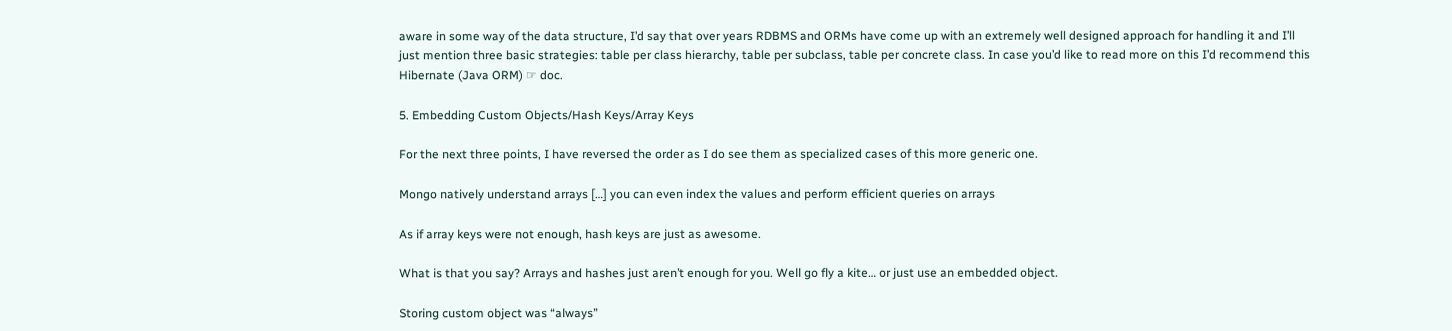aware in some way of the data structure, I’d say that over years RDBMS and ORMs have come up with an extremely well designed approach for handling it and I’ll just mention three basic strategies: table per class hierarchy, table per subclass, table per concrete class. In case you’d like to read more on this I’d recommend this Hibernate (Java ORM) ☞ doc.

5. Embedding Custom Objects/Hash Keys/Array Keys

For the next three points, I have reversed the order as I do see them as specialized cases of this more generic one.

Mongo natively understand arrays […] you can even index the values and perform efficient queries on arrays

As if array keys were not enough, hash keys are just as awesome.

What is that you say? Arrays and hashes just aren’t enough for you. Well go fly a kite… or just use an embedded object.

Storing custom object was “always”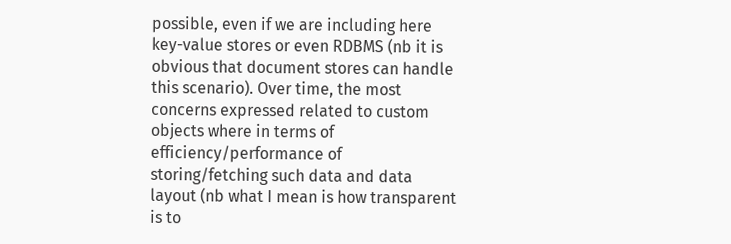possible, even if we are including here key-value stores or even RDBMS (nb it is obvious that document stores can handle this scenario). Over time, the most concerns expressed related to custom objects where in terms of efficiency/performance of storing/fetching such data and data layout (nb what I mean is how transparent is to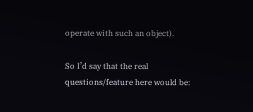operate with such an object).

So I’d say that the real questions/feature here would be: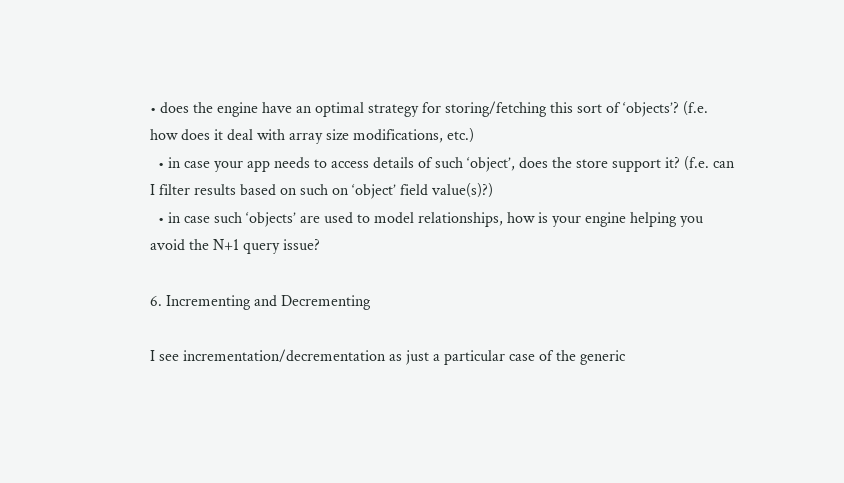• does the engine have an optimal strategy for storing/fetching this sort of ‘objects’? (f.e. how does it deal with array size modifications, etc.)
  • in case your app needs to access details of such ‘object’, does the store support it? (f.e. can I filter results based on such on ‘object’ field value(s)?)
  • in case such ‘objects’ are used to model relationships, how is your engine helping you avoid the N+1 query issue?

6. Incrementing and Decrementing

I see incrementation/decrementation as just a particular case of the generic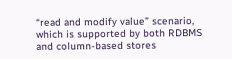“read and modify value” scenario, which is supported by both RDBMS and column-based stores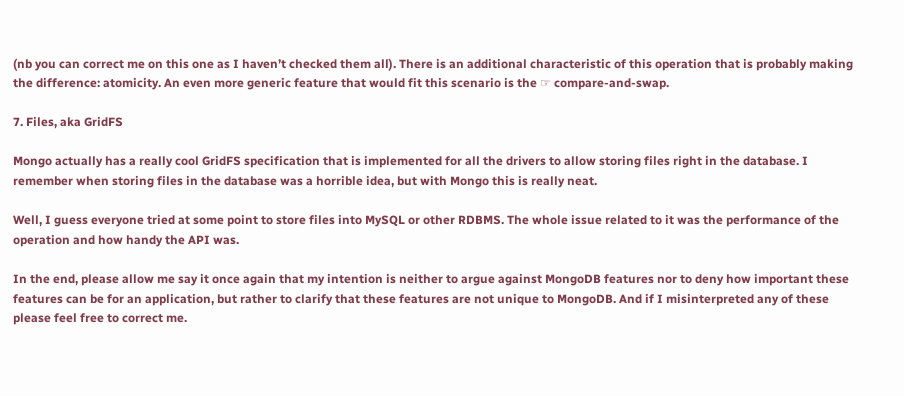(nb you can correct me on this one as I haven’t checked them all). There is an additional characteristic of this operation that is probably making the difference: atomicity. An even more generic feature that would fit this scenario is the ☞ compare-and-swap.

7. Files, aka GridFS

Mongo actually has a really cool GridFS specification that is implemented for all the drivers to allow storing files right in the database. I remember when storing files in the database was a horrible idea, but with Mongo this is really neat.

Well, I guess everyone tried at some point to store files into MySQL or other RDBMS. The whole issue related to it was the performance of the operation and how handy the API was.

In the end, please allow me say it once again that my intention is neither to argue against MongoDB features nor to deny how important these features can be for an application, but rather to clarify that these features are not unique to MongoDB. And if I misinterpreted any of these please feel free to correct me.